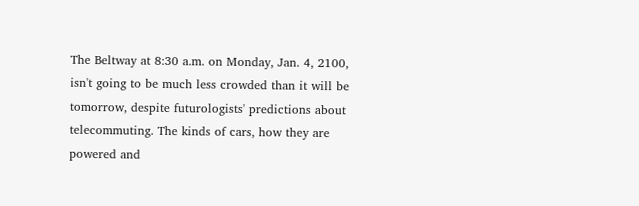The Beltway at 8:30 a.m. on Monday, Jan. 4, 2100, isn't going to be much less crowded than it will be tomorrow, despite futurologists' predictions about telecommuting. The kinds of cars, how they are powered and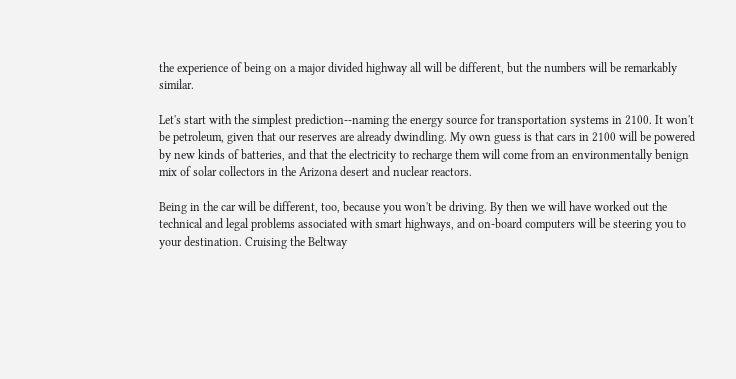the experience of being on a major divided highway all will be different, but the numbers will be remarkably similar.

Let's start with the simplest prediction--naming the energy source for transportation systems in 2100. It won't be petroleum, given that our reserves are already dwindling. My own guess is that cars in 2100 will be powered by new kinds of batteries, and that the electricity to recharge them will come from an environmentally benign mix of solar collectors in the Arizona desert and nuclear reactors.

Being in the car will be different, too, because you won't be driving. By then we will have worked out the technical and legal problems associated with smart highways, and on-board computers will be steering you to your destination. Cruising the Beltway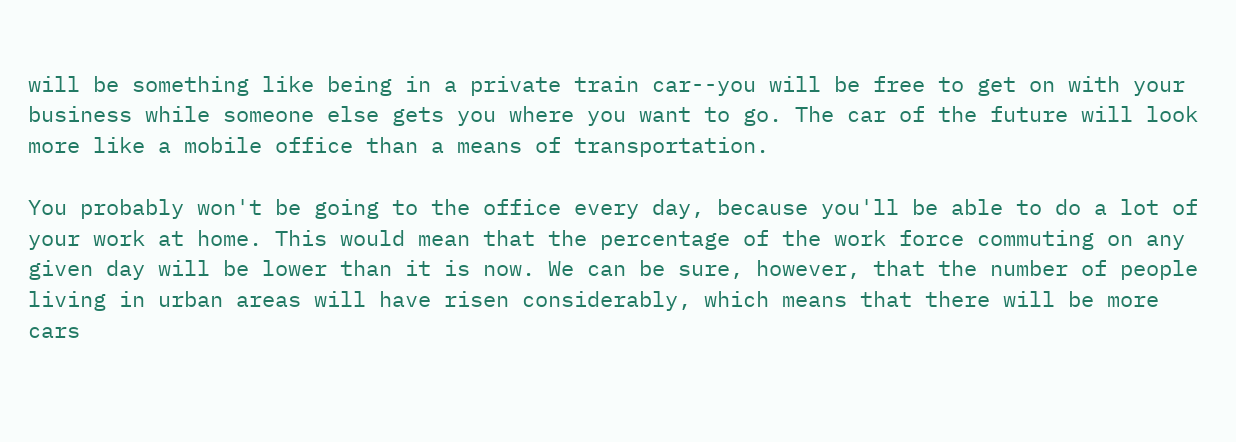will be something like being in a private train car--you will be free to get on with your business while someone else gets you where you want to go. The car of the future will look more like a mobile office than a means of transportation.

You probably won't be going to the office every day, because you'll be able to do a lot of your work at home. This would mean that the percentage of the work force commuting on any given day will be lower than it is now. We can be sure, however, that the number of people living in urban areas will have risen considerably, which means that there will be more cars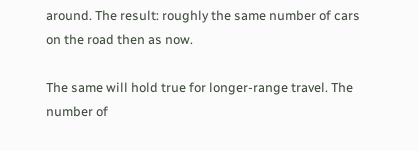around. The result: roughly the same number of cars on the road then as now.

The same will hold true for longer-range travel. The number of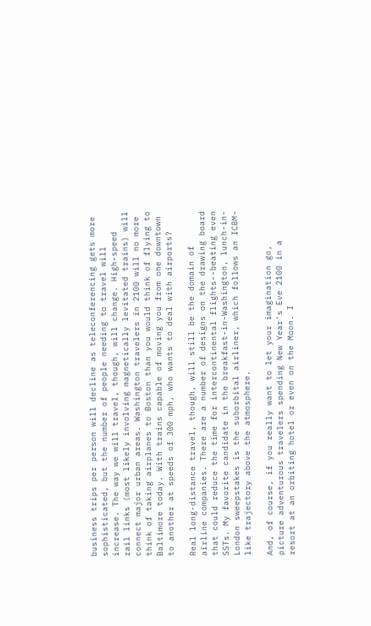business trips per person will decline as teleconferencing gets more sophisticated, but the number of people needing to travel will increase. The way we will travel, though, will change. High-speed rail links (most likely involving magnetically levitated trains) will connect major urban areas. Washington travelers in 2100 will no more think of taking airplanes to Boston than you would think of flying to Baltimore today. With trains capable of moving you from one downtown to another at speeds of 300 mph, who wants to deal with airports?

Real long-distance travel, though, will still be the domain of airline companies. There are a number of designs on the drawing board that could reduce the time for intercontinental flights--beating even SSTs. My favorite candidate in the breakfast-in-Washington, lunch-in-London sweepstakes is the suborbital airliner, which follows an ICBM-like trajectory above the atmosphere.

And, of course, if you really want to let your imagination go, picture adventurous travelers spending New Year's Eve 2100 in a resort at an orbiting hotel or even on the Moon. I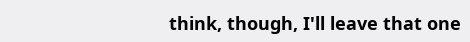think, though, I'll leave that one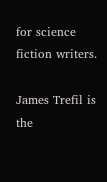for science fiction writers.

James Trefil is the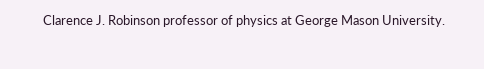Clarence J. Robinson professor of physics at George Mason University.